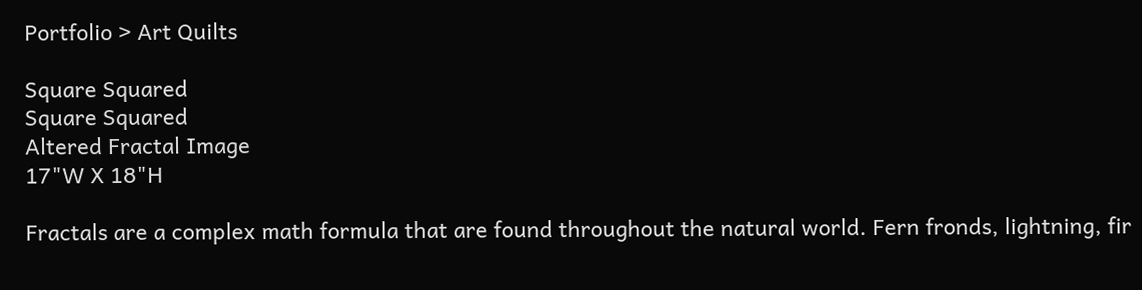Portfolio > Art Quilts

Square Squared
Square Squared
Altered Fractal Image
17"W X 18"H

Fractals are a complex math formula that are found throughout the natural world. Fern fronds, lightning, fir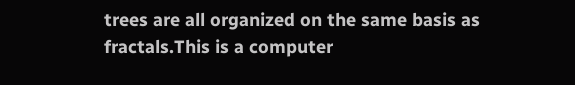trees are all organized on the same basis as fractals.This is a computer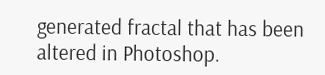generated fractal that has been altered in Photoshop.